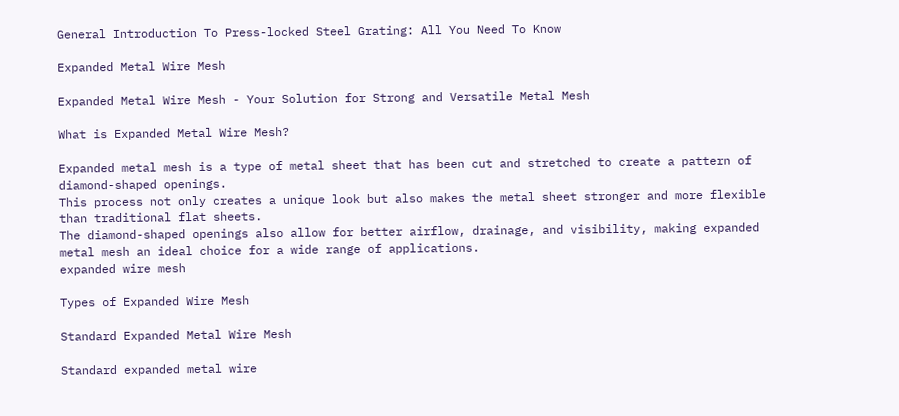General Introduction To Press-locked Steel Grating: All You Need To Know

Expanded Metal Wire Mesh

Expanded Metal Wire Mesh - Your Solution for Strong and Versatile Metal Mesh

What is Expanded Metal Wire Mesh?

Expanded metal mesh is a type of metal sheet that has been cut and stretched to create a pattern of diamond-shaped openings.
This process not only creates a unique look but also makes the metal sheet stronger and more flexible than traditional flat sheets.
The diamond-shaped openings also allow for better airflow, drainage, and visibility, making expanded metal mesh an ideal choice for a wide range of applications.
expanded wire mesh

Types of Expanded Wire Mesh

Standard Expanded Metal Wire Mesh

Standard expanded metal wire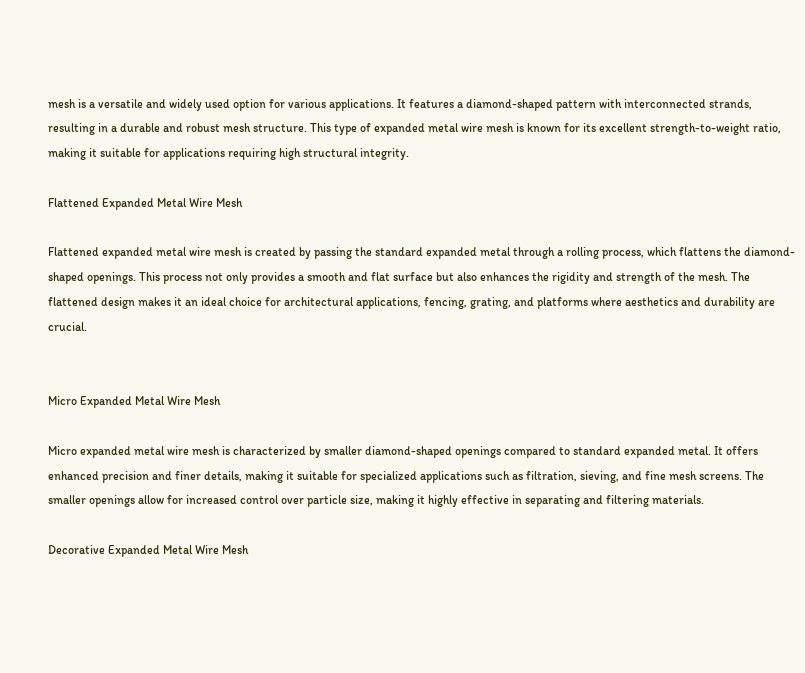mesh is a versatile and widely used option for various applications. It features a diamond-shaped pattern with interconnected strands, resulting in a durable and robust mesh structure. This type of expanded metal wire mesh is known for its excellent strength-to-weight ratio, making it suitable for applications requiring high structural integrity.

Flattened Expanded Metal Wire Mesh

Flattened expanded metal wire mesh is created by passing the standard expanded metal through a rolling process, which flattens the diamond-shaped openings. This process not only provides a smooth and flat surface but also enhances the rigidity and strength of the mesh. The flattened design makes it an ideal choice for architectural applications, fencing, grating, and platforms where aesthetics and durability are crucial.


Micro Expanded Metal Wire Mesh

Micro expanded metal wire mesh is characterized by smaller diamond-shaped openings compared to standard expanded metal. It offers enhanced precision and finer details, making it suitable for specialized applications such as filtration, sieving, and fine mesh screens. The smaller openings allow for increased control over particle size, making it highly effective in separating and filtering materials.

Decorative Expanded Metal Wire Mesh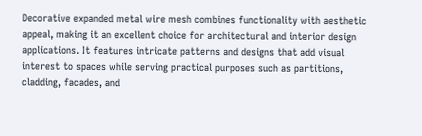Decorative expanded metal wire mesh combines functionality with aesthetic appeal, making it an excellent choice for architectural and interior design applications. It features intricate patterns and designs that add visual interest to spaces while serving practical purposes such as partitions, cladding, facades, and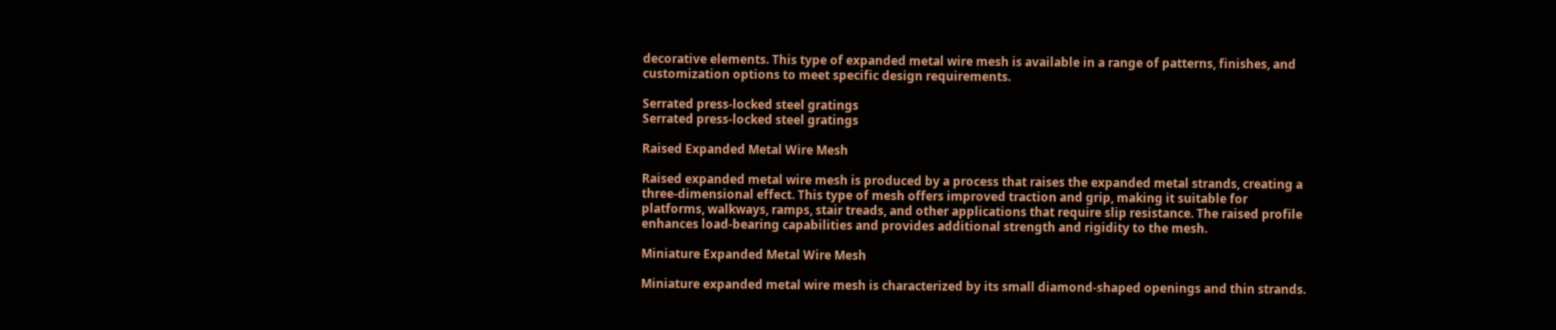decorative elements. This type of expanded metal wire mesh is available in a range of patterns, finishes, and customization options to meet specific design requirements.

Serrated press-locked steel gratings
Serrated press-locked steel gratings

Raised Expanded Metal Wire Mesh

Raised expanded metal wire mesh is produced by a process that raises the expanded metal strands, creating a three-dimensional effect. This type of mesh offers improved traction and grip, making it suitable for platforms, walkways, ramps, stair treads, and other applications that require slip resistance. The raised profile enhances load-bearing capabilities and provides additional strength and rigidity to the mesh.

Miniature Expanded Metal Wire Mesh

Miniature expanded metal wire mesh is characterized by its small diamond-shaped openings and thin strands.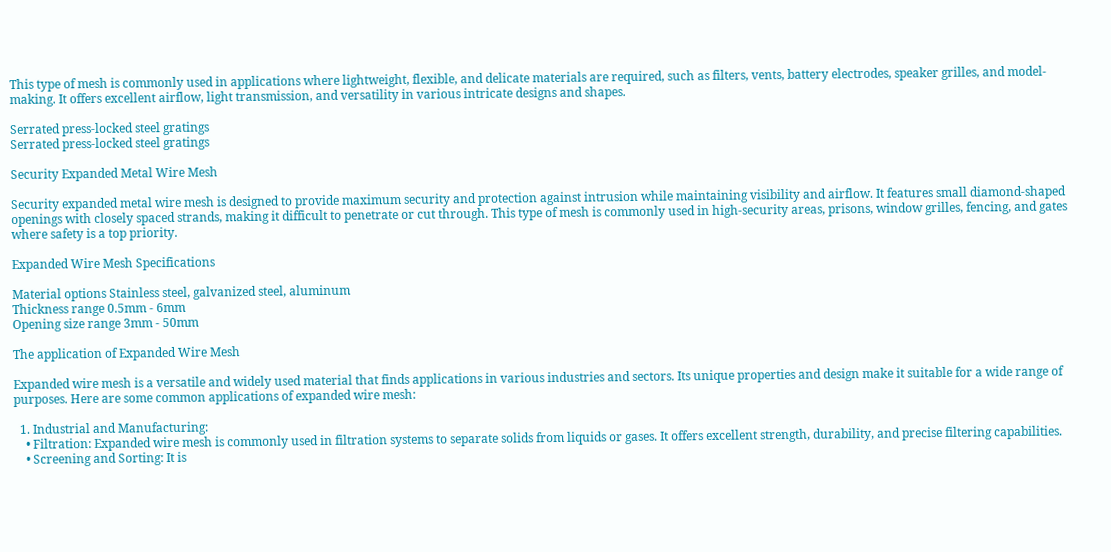This type of mesh is commonly used in applications where lightweight, flexible, and delicate materials are required, such as filters, vents, battery electrodes, speaker grilles, and model-making. It offers excellent airflow, light transmission, and versatility in various intricate designs and shapes.

Serrated press-locked steel gratings
Serrated press-locked steel gratings

Security Expanded Metal Wire Mesh

Security expanded metal wire mesh is designed to provide maximum security and protection against intrusion while maintaining visibility and airflow. It features small diamond-shaped openings with closely spaced strands, making it difficult to penetrate or cut through. This type of mesh is commonly used in high-security areas, prisons, window grilles, fencing, and gates where safety is a top priority.

Expanded Wire Mesh Specifications

Material options Stainless steel, galvanized steel, aluminum
Thickness range 0.5mm - 6mm
Opening size range 3mm - 50mm

The application of Expanded Wire Mesh

Expanded wire mesh is a versatile and widely used material that finds applications in various industries and sectors. Its unique properties and design make it suitable for a wide range of purposes. Here are some common applications of expanded wire mesh:

  1. Industrial and Manufacturing:
    • Filtration: Expanded wire mesh is commonly used in filtration systems to separate solids from liquids or gases. It offers excellent strength, durability, and precise filtering capabilities.
    • Screening and Sorting: It is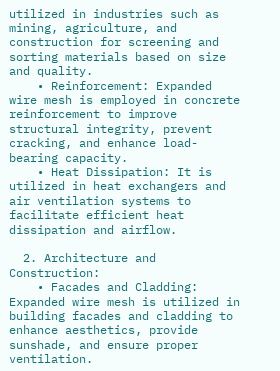utilized in industries such as mining, agriculture, and construction for screening and sorting materials based on size and quality.
    • Reinforcement: Expanded wire mesh is employed in concrete reinforcement to improve structural integrity, prevent cracking, and enhance load-bearing capacity.
    • Heat Dissipation: It is utilized in heat exchangers and air ventilation systems to facilitate efficient heat dissipation and airflow.

  2. Architecture and Construction:
    • Facades and Cladding: Expanded wire mesh is utilized in building facades and cladding to enhance aesthetics, provide sunshade, and ensure proper ventilation.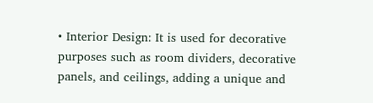• Interior Design: It is used for decorative purposes such as room dividers, decorative panels, and ceilings, adding a unique and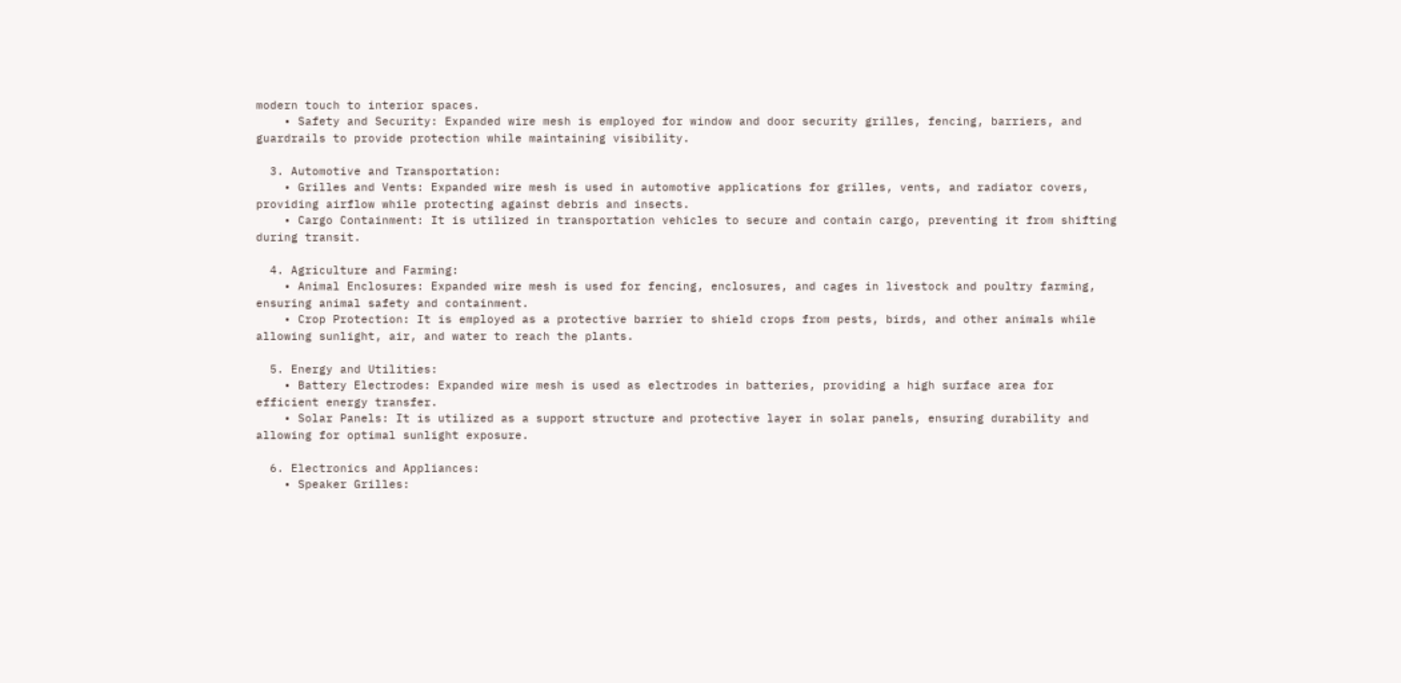modern touch to interior spaces.
    • Safety and Security: Expanded wire mesh is employed for window and door security grilles, fencing, barriers, and guardrails to provide protection while maintaining visibility.

  3. Automotive and Transportation:
    • Grilles and Vents: Expanded wire mesh is used in automotive applications for grilles, vents, and radiator covers, providing airflow while protecting against debris and insects.
    • Cargo Containment: It is utilized in transportation vehicles to secure and contain cargo, preventing it from shifting during transit.

  4. Agriculture and Farming:
    • Animal Enclosures: Expanded wire mesh is used for fencing, enclosures, and cages in livestock and poultry farming, ensuring animal safety and containment.
    • Crop Protection: It is employed as a protective barrier to shield crops from pests, birds, and other animals while allowing sunlight, air, and water to reach the plants.

  5. Energy and Utilities:
    • Battery Electrodes: Expanded wire mesh is used as electrodes in batteries, providing a high surface area for efficient energy transfer.
    • Solar Panels: It is utilized as a support structure and protective layer in solar panels, ensuring durability and allowing for optimal sunlight exposure.

  6. Electronics and Appliances:
    • Speaker Grilles: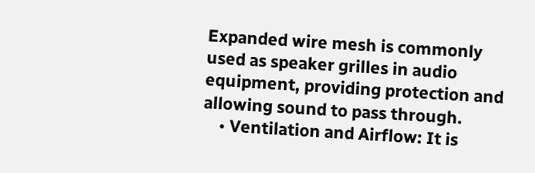Expanded wire mesh is commonly used as speaker grilles in audio equipment, providing protection and allowing sound to pass through.
    • Ventilation and Airflow: It is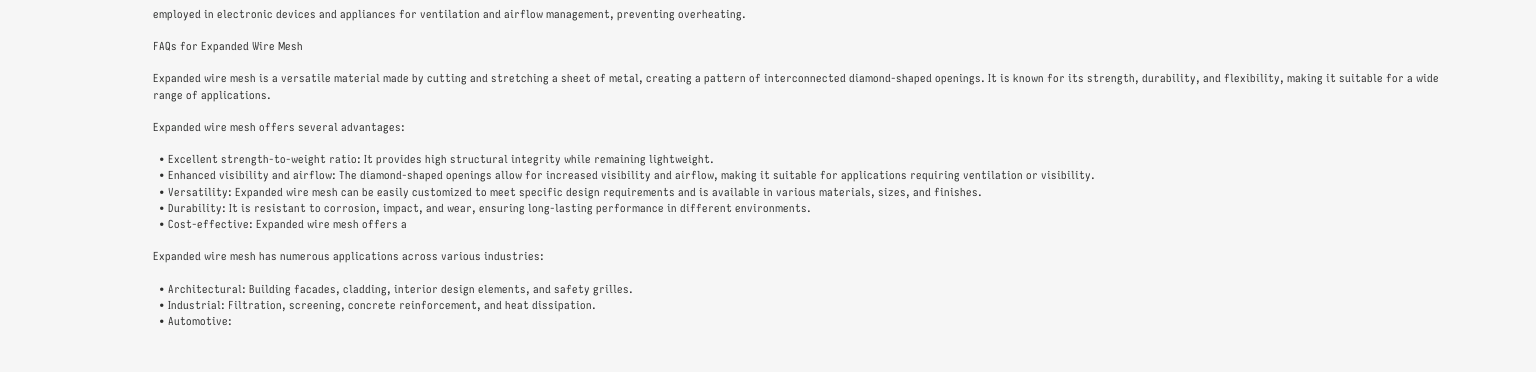employed in electronic devices and appliances for ventilation and airflow management, preventing overheating.

FAQs for Expanded Wire Mesh

Expanded wire mesh is a versatile material made by cutting and stretching a sheet of metal, creating a pattern of interconnected diamond-shaped openings. It is known for its strength, durability, and flexibility, making it suitable for a wide range of applications.

Expanded wire mesh offers several advantages:

  • Excellent strength-to-weight ratio: It provides high structural integrity while remaining lightweight.
  • Enhanced visibility and airflow: The diamond-shaped openings allow for increased visibility and airflow, making it suitable for applications requiring ventilation or visibility.
  • Versatility: Expanded wire mesh can be easily customized to meet specific design requirements and is available in various materials, sizes, and finishes.
  • Durability: It is resistant to corrosion, impact, and wear, ensuring long-lasting performance in different environments.
  • Cost-effective: Expanded wire mesh offers a

Expanded wire mesh has numerous applications across various industries:

  • Architectural: Building facades, cladding, interior design elements, and safety grilles.
  • Industrial: Filtration, screening, concrete reinforcement, and heat dissipation.
  • Automotive: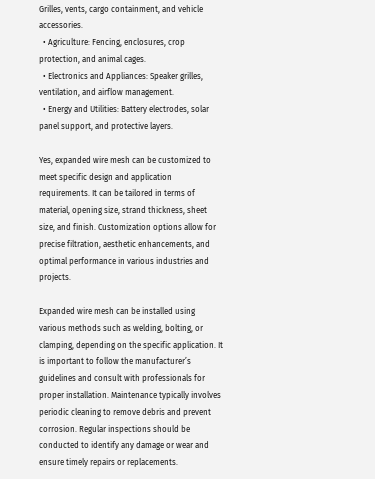Grilles, vents, cargo containment, and vehicle accessories.
  • Agriculture: Fencing, enclosures, crop protection, and animal cages.
  • Electronics and Appliances: Speaker grilles, ventilation, and airflow management.
  • Energy and Utilities: Battery electrodes, solar panel support, and protective layers.

Yes, expanded wire mesh can be customized to meet specific design and application requirements. It can be tailored in terms of material, opening size, strand thickness, sheet size, and finish. Customization options allow for precise filtration, aesthetic enhancements, and optimal performance in various industries and projects.

Expanded wire mesh can be installed using various methods such as welding, bolting, or clamping, depending on the specific application. It is important to follow the manufacturer’s guidelines and consult with professionals for proper installation. Maintenance typically involves periodic cleaning to remove debris and prevent corrosion. Regular inspections should be conducted to identify any damage or wear and ensure timely repairs or replacements.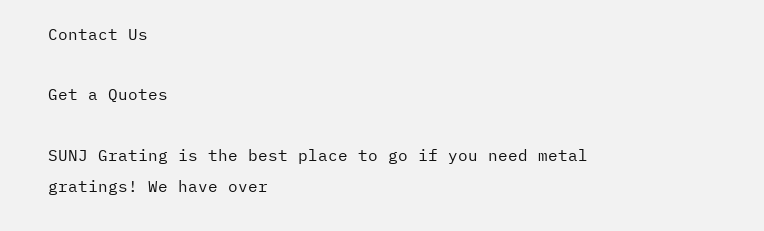Contact Us

Get a Quotes

SUNJ Grating is the best place to go if you need metal gratings! We have over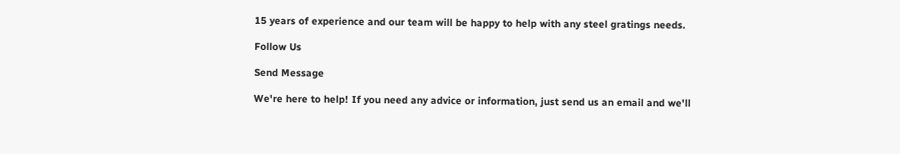15 years of experience and our team will be happy to help with any steel gratings needs.

Follow Us

Send Message

We're here to help! If you need any advice or information, just send us an email and we'll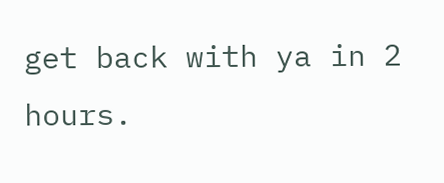get back with ya in 2 hours.